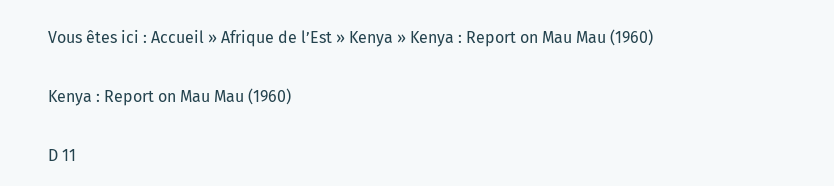Vous êtes ici : Accueil » Afrique de l’Est » Kenya » Kenya : Report on Mau Mau (1960)

Kenya : Report on Mau Mau (1960)

D 11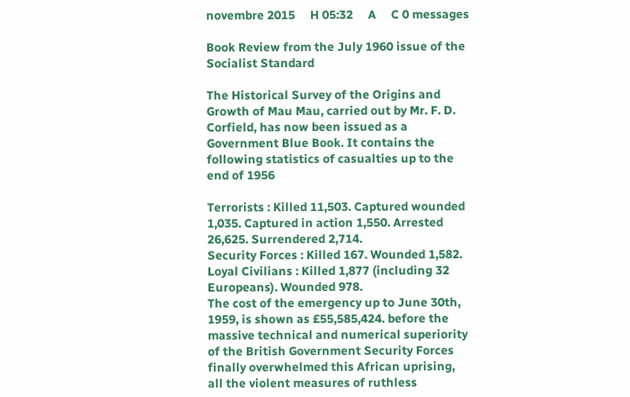novembre 2015     H 05:32     A     C 0 messages

Book Review from the July 1960 issue of the Socialist Standard

The Historical Survey of the Origins and Growth of Mau Mau, carried out by Mr. F. D. Corfield, has now been issued as a Government Blue Book. It contains the following statistics of casualties up to the end of 1956

Terrorists : Killed 11,503. Captured wounded 1,035. Captured in action 1,550. Arrested 26,625. Surrendered 2,714.
Security Forces : Killed 167. Wounded 1,582.
Loyal Civilians : Killed 1,877 (including 32 Europeans). Wounded 978.
The cost of the emergency up to June 30th, 1959, is shown as £55,585,424. before the massive technical and numerical superiority of the British Government Security Forces finally overwhelmed this African uprising, all the violent measures of ruthless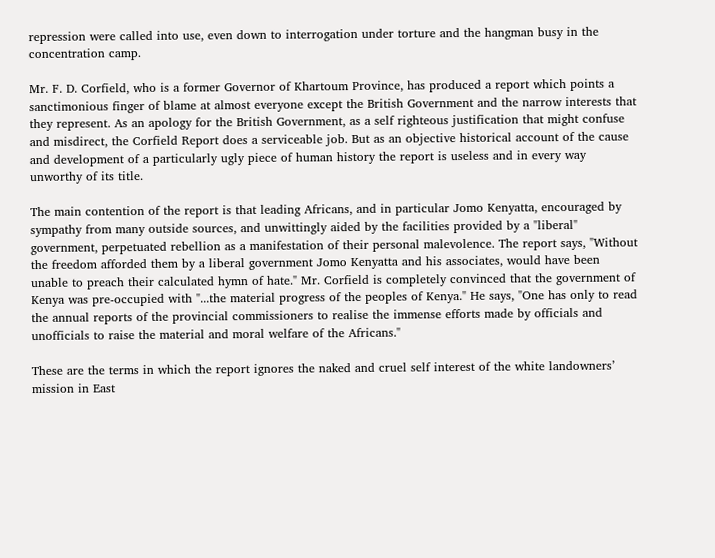repression were called into use, even down to interrogation under torture and the hangman busy in the concentration camp.

Mr. F. D. Corfield, who is a former Governor of Khartoum Province, has produced a report which points a sanctimonious finger of blame at almost everyone except the British Government and the narrow interests that they represent. As an apology for the British Government, as a self righteous justification that might confuse and misdirect, the Corfield Report does a serviceable job. But as an objective historical account of the cause and development of a particularly ugly piece of human history the report is useless and in every way unworthy of its title.

The main contention of the report is that leading Africans, and in particular Jomo Kenyatta, encouraged by sympathy from many outside sources, and unwittingly aided by the facilities provided by a "liberal" government, perpetuated rebellion as a manifestation of their personal malevolence. The report says, "Without the freedom afforded them by a liberal government Jomo Kenyatta and his associates, would have been unable to preach their calculated hymn of hate." Mr. Corfield is completely convinced that the government of Kenya was pre-occupied with "...the material progress of the peoples of Kenya." He says, "One has only to read the annual reports of the provincial commissioners to realise the immense efforts made by officials and unofficials to raise the material and moral welfare of the Africans."

These are the terms in which the report ignores the naked and cruel self interest of the white landowners’ mission in East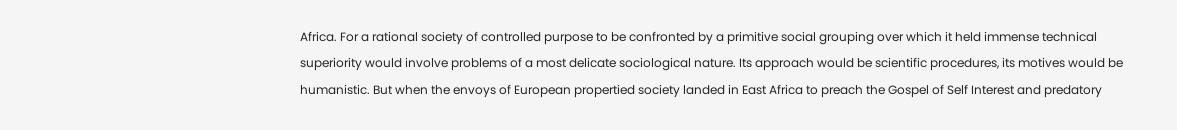Africa. For a rational society of controlled purpose to be confronted by a primitive social grouping over which it held immense technical superiority would involve problems of a most delicate sociological nature. Its approach would be scientific procedures, its motives would be humanistic. But when the envoys of European propertied society landed in East Africa to preach the Gospel of Self Interest and predatory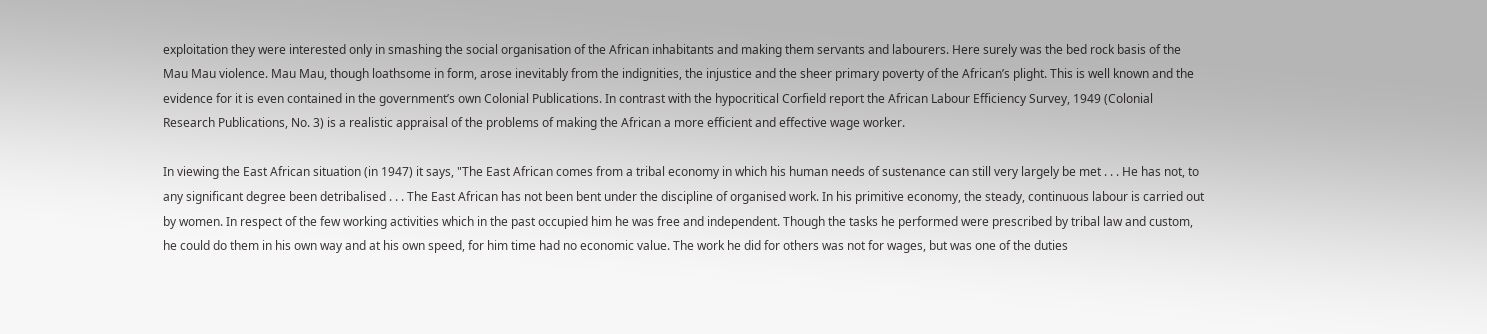exploitation they were interested only in smashing the social organisation of the African inhabitants and making them servants and labourers. Here surely was the bed rock basis of the Mau Mau violence. Mau Mau, though loathsome in form, arose inevitably from the indignities, the injustice and the sheer primary poverty of the African’s plight. This is well known and the evidence for it is even contained in the government’s own Colonial Publications. In contrast with the hypocritical Corfield report the African Labour Efficiency Survey, 1949 (Colonial Research Publications, No. 3) is a realistic appraisal of the problems of making the African a more efficient and effective wage worker.

In viewing the East African situation (in 1947) it says, "The East African comes from a tribal economy in which his human needs of sustenance can still very largely be met . . . He has not, to any significant degree been detribalised . . . The East African has not been bent under the discipline of organised work. In his primitive economy, the steady, continuous labour is carried out by women. In respect of the few working activities which in the past occupied him he was free and independent. Though the tasks he performed were prescribed by tribal law and custom, he could do them in his own way and at his own speed, for him time had no economic value. The work he did for others was not for wages, but was one of the duties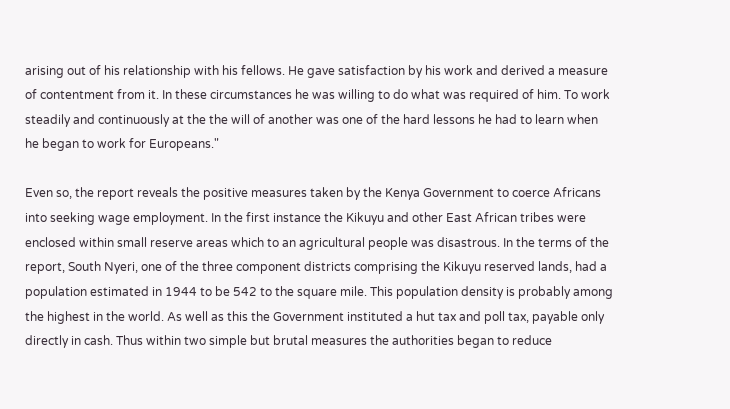arising out of his relationship with his fellows. He gave satisfaction by his work and derived a measure of contentment from it. In these circumstances he was willing to do what was required of him. To work steadily and continuously at the the will of another was one of the hard lessons he had to learn when he began to work for Europeans."

Even so, the report reveals the positive measures taken by the Kenya Government to coerce Africans into seeking wage employment. In the first instance the Kikuyu and other East African tribes were enclosed within small reserve areas which to an agricultural people was disastrous. In the terms of the report, South Nyeri, one of the three component districts comprising the Kikuyu reserved lands, had a population estimated in 1944 to be 542 to the square mile. This population density is probably among the highest in the world. As well as this the Government instituted a hut tax and poll tax, payable only directly in cash. Thus within two simple but brutal measures the authorities began to reduce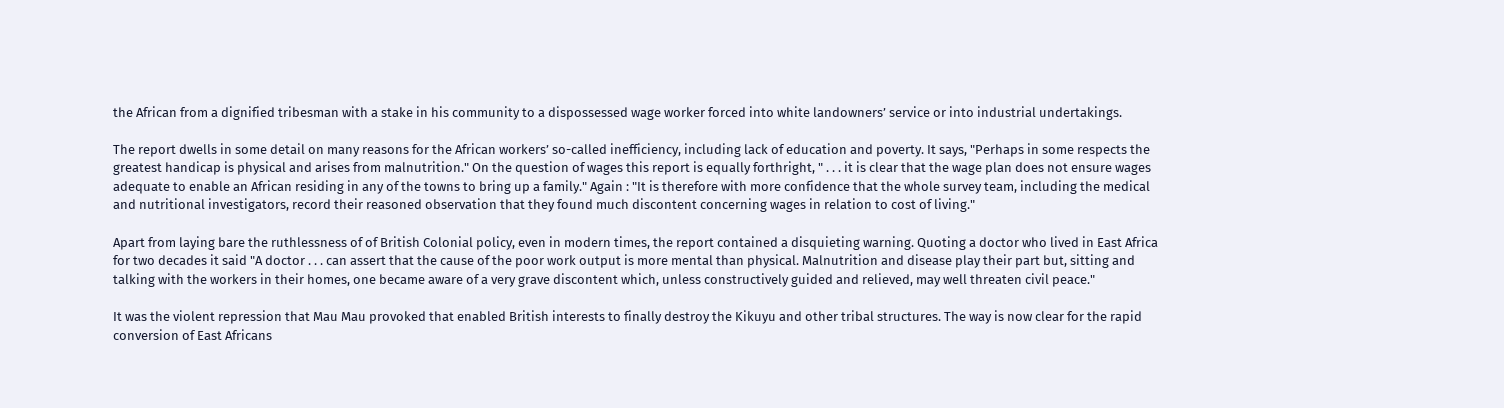the African from a dignified tribesman with a stake in his community to a dispossessed wage worker forced into white landowners’ service or into industrial undertakings.

The report dwells in some detail on many reasons for the African workers’ so-called inefficiency, including lack of education and poverty. It says, "Perhaps in some respects the greatest handicap is physical and arises from malnutrition." On the question of wages this report is equally forthright, " . . . it is clear that the wage plan does not ensure wages adequate to enable an African residing in any of the towns to bring up a family." Again : "It is therefore with more confidence that the whole survey team, including the medical and nutritional investigators, record their reasoned observation that they found much discontent concerning wages in relation to cost of living."

Apart from laying bare the ruthlessness of of British Colonial policy, even in modern times, the report contained a disquieting warning. Quoting a doctor who lived in East Africa for two decades it said "A doctor . . . can assert that the cause of the poor work output is more mental than physical. Malnutrition and disease play their part but, sitting and talking with the workers in their homes, one became aware of a very grave discontent which, unless constructively guided and relieved, may well threaten civil peace."

It was the violent repression that Mau Mau provoked that enabled British interests to finally destroy the Kikuyu and other tribal structures. The way is now clear for the rapid conversion of East Africans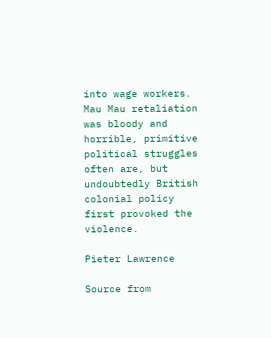into wage workers. Mau Mau retaliation was bloody and horrible, primitive political struggles often are, but undoubtedly British colonial policy first provoked the violence.

Pieter Lawrence

Source from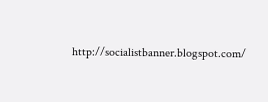http://socialistbanner.blogspot.com/